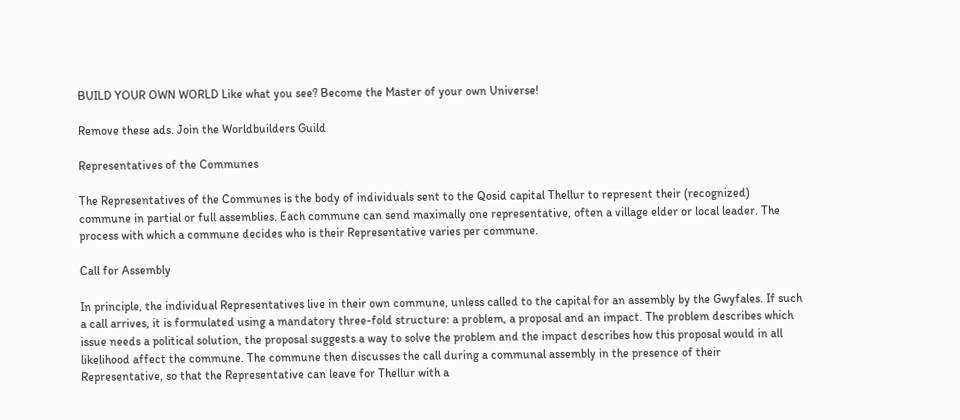BUILD YOUR OWN WORLD Like what you see? Become the Master of your own Universe!

Remove these ads. Join the Worldbuilders Guild

Representatives of the Communes

The Representatives of the Communes is the body of individuals sent to the Qosid capital Thellur to represent their (recognized) commune in partial or full assemblies. Each commune can send maximally one representative, often a village elder or local leader. The process with which a commune decides who is their Representative varies per commune.

Call for Assembly

In principle, the individual Representatives live in their own commune, unless called to the capital for an assembly by the Gwyfales. If such a call arrives, it is formulated using a mandatory three-fold structure: a problem, a proposal and an impact. The problem describes which issue needs a political solution, the proposal suggests a way to solve the problem and the impact describes how this proposal would in all likelihood affect the commune. The commune then discusses the call during a communal assembly in the presence of their Representative, so that the Representative can leave for Thellur with a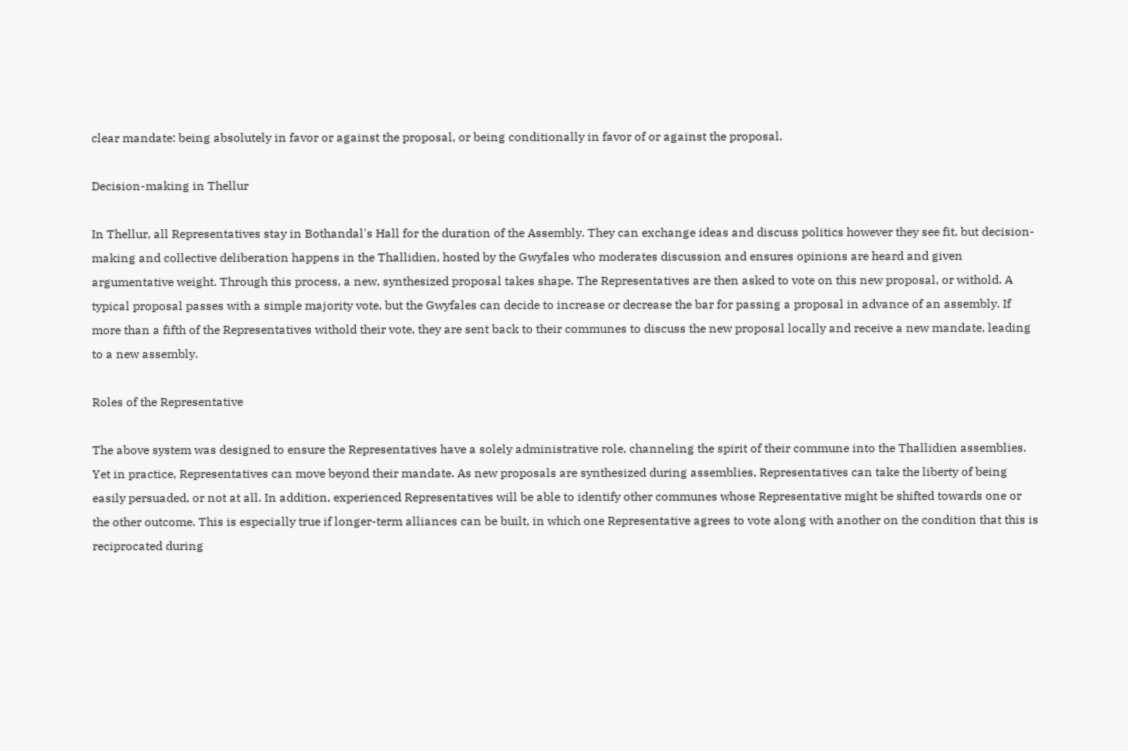clear mandate: being absolutely in favor or against the proposal, or being conditionally in favor of or against the proposal.

Decision-making in Thellur

In Thellur, all Representatives stay in Bothandal's Hall for the duration of the Assembly. They can exchange ideas and discuss politics however they see fit, but decision-making and collective deliberation happens in the Thallidien, hosted by the Gwyfales who moderates discussion and ensures opinions are heard and given argumentative weight. Through this process, a new, synthesized proposal takes shape. The Representatives are then asked to vote on this new proposal, or withold. A typical proposal passes with a simple majority vote, but the Gwyfales can decide to increase or decrease the bar for passing a proposal in advance of an assembly. If more than a fifth of the Representatives withold their vote, they are sent back to their communes to discuss the new proposal locally and receive a new mandate, leading to a new assembly.

Roles of the Representative

The above system was designed to ensure the Representatives have a solely administrative role, channeling the spirit of their commune into the Thallidien assemblies. Yet in practice, Representatives can move beyond their mandate. As new proposals are synthesized during assemblies, Representatives can take the liberty of being easily persuaded, or not at all. In addition, experienced Representatives will be able to identify other communes whose Representative might be shifted towards one or the other outcome. This is especially true if longer-term alliances can be built, in which one Representative agrees to vote along with another on the condition that this is reciprocated during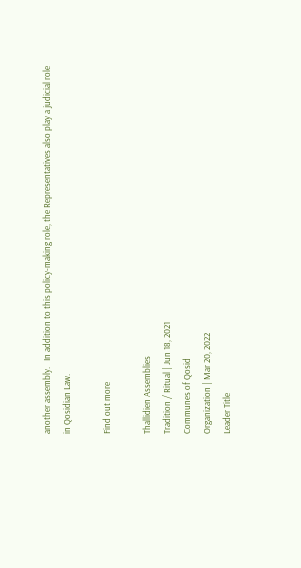another assembly.   In addition to this policy-making role, the Representatives also play a judicial role in Qosidian Law.

Find out more

Thallidien Assemblies
Tradition / Ritual | Jun 18, 2021
Communes of Qosid
Organization | Mar 20, 2022
Leader Title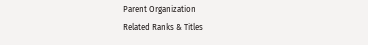Parent Organization
Related Ranks & Titles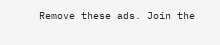Remove these ads. Join the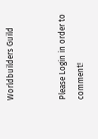Worldbuilders Guild


Please Login in order to comment!